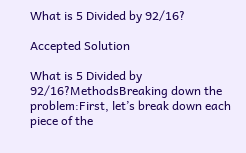What is 5 Divided by 92/16?

Accepted Solution

What is 5 Divided by 92/16?MethodsBreaking down the problem:First, let’s break down each piece of the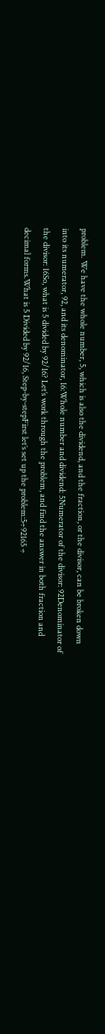problem. We have the whole number, 5, which is also the dividend, and the fraction, or the divisor, can be broken down into its numerator, 92, and its denominator, 16:Whole number and dividend: 5Numerator of the divisor: 92Denominator of the divisor: 16So, what is 5 divided by 92/16? Let’s work through the problem, and find the answer in both fraction and decimal forms.What is 5 Divided by 92/16, Step-by-stepFirst let’s set up the problem:5÷92165 ÷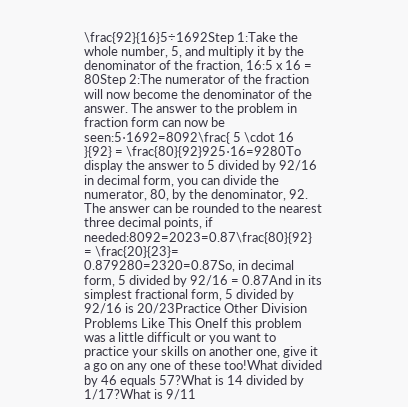\frac{92}{16}5÷1692Step 1:Take the whole number, 5, and multiply it by the denominator of the fraction, 16:5 x 16 = 80Step 2:The numerator of the fraction will now become the denominator of the answer. The answer to the problem in fraction form can now be seen:5⋅1692=8092\frac{ 5 \cdot 16 }{92} = \frac{80}{92}925⋅16=9280To display the answer to 5 divided by 92/16 in decimal form, you can divide the numerator, 80, by the denominator, 92. The answer can be rounded to the nearest three decimal points, if needed:8092=2023=0.87\frac{80}{92} = \frac{20}{23}= 0.879280=2320=0.87So, in decimal form, 5 divided by 92/16 = 0.87And in its simplest fractional form, 5 divided by 92/16 is 20/23Practice Other Division Problems Like This OneIf this problem was a little difficult or you want to practice your skills on another one, give it a go on any one of these too!What divided by 46 equals 57?What is 14 divided by 1/17?What is 9/11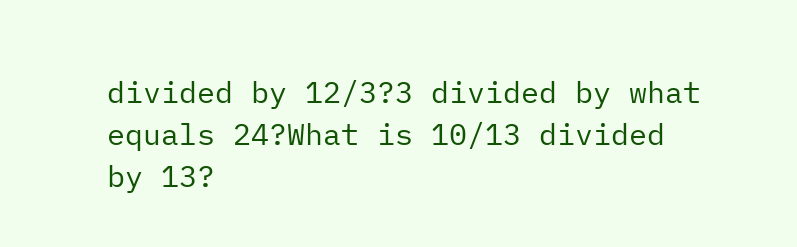divided by 12/3?3 divided by what equals 24?What is 10/13 divided by 13?